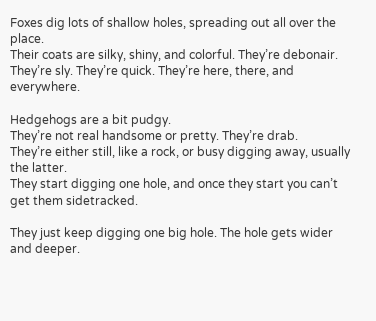Foxes dig lots of shallow holes, spreading out all over the place.
Their coats are silky, shiny, and colorful. They’re debonair.
They’re sly. They’re quick. They’re here, there, and everywhere.

Hedgehogs are a bit pudgy.
They’re not real handsome or pretty. They’re drab.
They’re either still, like a rock, or busy digging away, usually the latter.
They start digging one hole, and once they start you can’t get them sidetracked.

They just keep digging one big hole. The hole gets wider and deeper.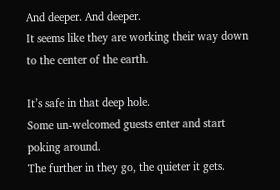And deeper. And deeper.
It seems like they are working their way down to the center of the earth.

It’s safe in that deep hole.
Some un-welcomed guests enter and start poking around.
The further in they go, the quieter it gets.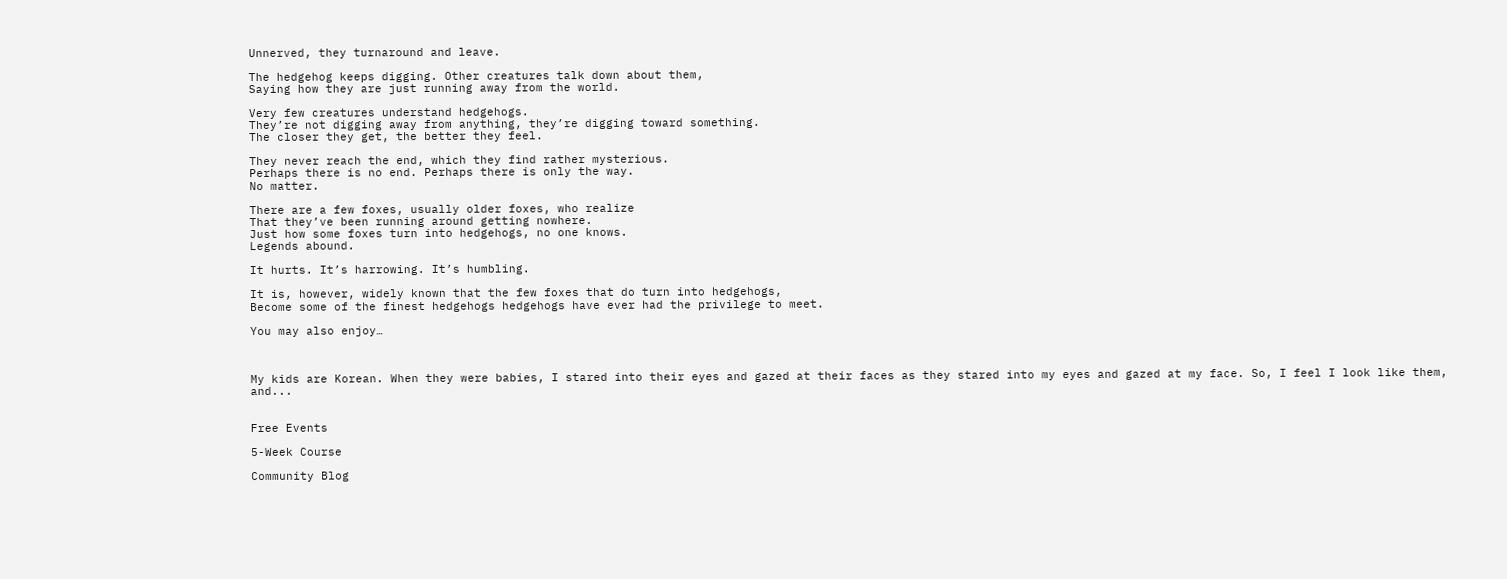Unnerved, they turnaround and leave.

The hedgehog keeps digging. Other creatures talk down about them,
Saying how they are just running away from the world.

Very few creatures understand hedgehogs.
They’re not digging away from anything, they’re digging toward something.
The closer they get, the better they feel.

They never reach the end, which they find rather mysterious.
Perhaps there is no end. Perhaps there is only the way.
No matter.

There are a few foxes, usually older foxes, who realize
That they’ve been running around getting nowhere.
Just how some foxes turn into hedgehogs, no one knows.
Legends abound.

It hurts. It’s harrowing. It’s humbling.

It is, however, widely known that the few foxes that do turn into hedgehogs,
Become some of the finest hedgehogs hedgehogs have ever had the privilege to meet.

You may also enjoy…



My kids are Korean. When they were babies, I stared into their eyes and gazed at their faces as they stared into my eyes and gazed at my face. So, I feel I look like them, and...


Free Events

5-Week Course

Community Blog